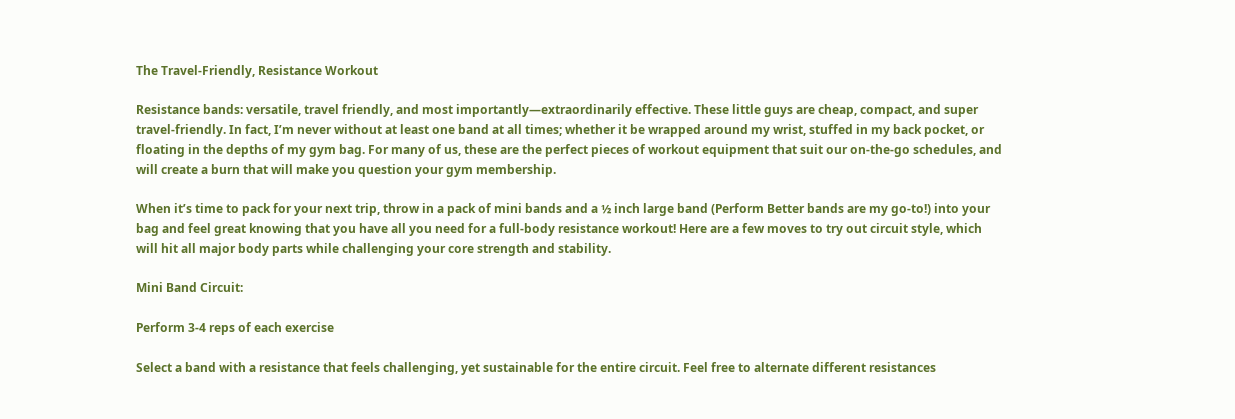The Travel-Friendly, Resistance Workout

Resistance bands: versatile, travel friendly, and most importantly—extraordinarily effective. These little guys are cheap, compact, and super travel-friendly. In fact, I’m never without at least one band at all times; whether it be wrapped around my wrist, stuffed in my back pocket, or floating in the depths of my gym bag. For many of us, these are the perfect pieces of workout equipment that suit our on-the-go schedules, and will create a burn that will make you question your gym membership.

When it’s time to pack for your next trip, throw in a pack of mini bands and a ½ inch large band (Perform Better bands are my go-to!) into your bag and feel great knowing that you have all you need for a full-body resistance workout! Here are a few moves to try out circuit style, which will hit all major body parts while challenging your core strength and stability.

Mini Band Circuit:

Perform 3-4 reps of each exercise

Select a band with a resistance that feels challenging, yet sustainable for the entire circuit. Feel free to alternate different resistances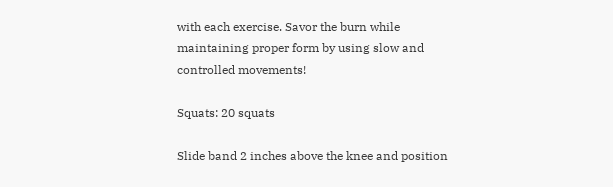with each exercise. Savor the burn while maintaining proper form by using slow and controlled movements!

Squats: 20 squats

Slide band 2 inches above the knee and position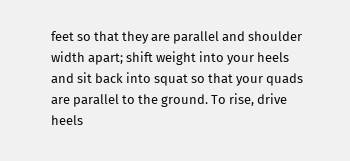feet so that they are parallel and shoulder width apart; shift weight into your heels and sit back into squat so that your quads are parallel to the ground. To rise, drive heels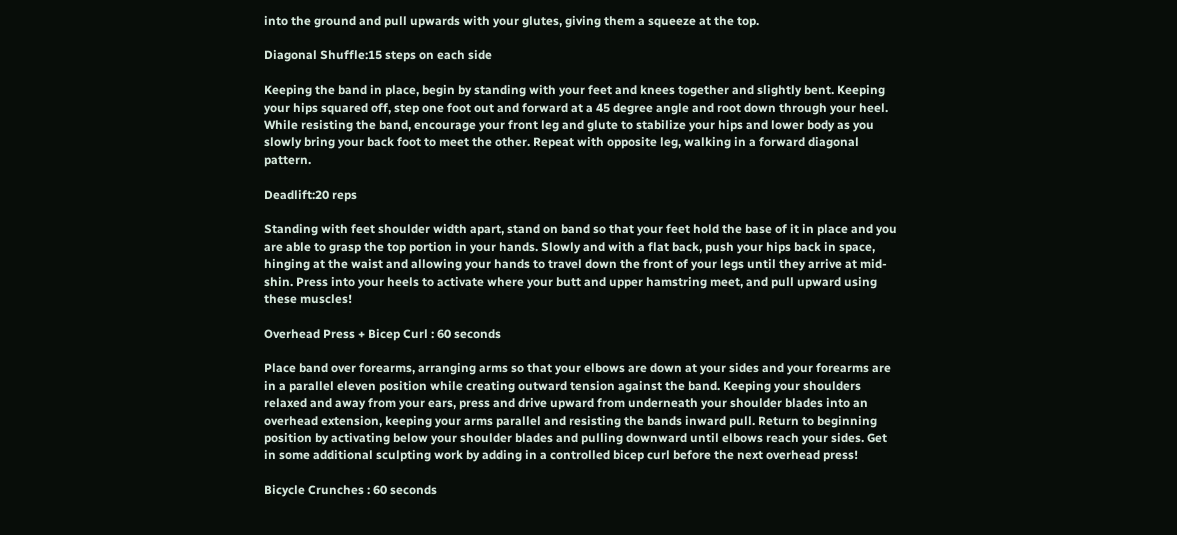into the ground and pull upwards with your glutes, giving them a squeeze at the top.

Diagonal Shuffle:15 steps on each side

Keeping the band in place, begin by standing with your feet and knees together and slightly bent. Keeping your hips squared off, step one foot out and forward at a 45 degree angle and root down through your heel. While resisting the band, encourage your front leg and glute to stabilize your hips and lower body as you slowly bring your back foot to meet the other. Repeat with opposite leg, walking in a forward diagonal pattern.

Deadlift:20 reps

Standing with feet shoulder width apart, stand on band so that your feet hold the base of it in place and you are able to grasp the top portion in your hands. Slowly and with a flat back, push your hips back in space, hinging at the waist and allowing your hands to travel down the front of your legs until they arrive at mid-shin. Press into your heels to activate where your butt and upper hamstring meet, and pull upward using these muscles!

Overhead Press + Bicep Curl : 60 seconds

Place band over forearms, arranging arms so that your elbows are down at your sides and your forearms are in a parallel eleven position while creating outward tension against the band. Keeping your shoulders relaxed and away from your ears, press and drive upward from underneath your shoulder blades into an overhead extension, keeping your arms parallel and resisting the bands inward pull. Return to beginning position by activating below your shoulder blades and pulling downward until elbows reach your sides. Get in some additional sculpting work by adding in a controlled bicep curl before the next overhead press!

Bicycle Crunches : 60 seconds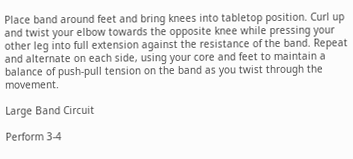Place band around feet and bring knees into tabletop position. Curl up and twist your elbow towards the opposite knee while pressing your other leg into full extension against the resistance of the band. Repeat and alternate on each side, using your core and feet to maintain a balance of push-pull tension on the band as you twist through the movement.

Large Band Circuit

Perform 3-4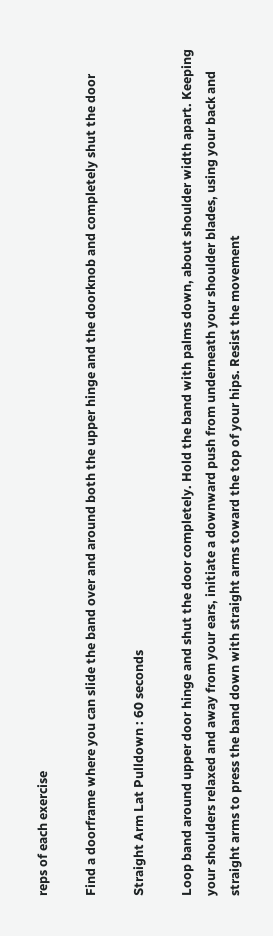reps of each exercise

Find a doorframe where you can slide the band over and around both the upper hinge and the doorknob and completely shut the door

Straight Arm Lat Pulldown : 60 seconds

Loop band around upper door hinge and shut the door completely. Hold the band with palms down, about shoulder width apart. Keeping your shoulders relaxed and away from your ears, initiate a downward push from underneath your shoulder blades, using your back and straight arms to press the band down with straight arms toward the top of your hips. Resist the movement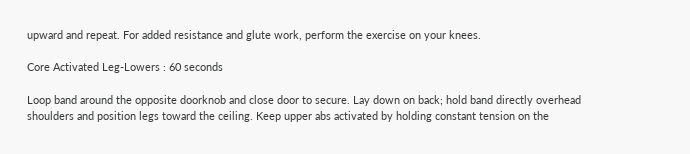upward and repeat. For added resistance and glute work, perform the exercise on your knees.

Core Activated Leg-Lowers : 60 seconds

Loop band around the opposite doorknob and close door to secure. Lay down on back; hold band directly overhead shoulders and position legs toward the ceiling. Keep upper abs activated by holding constant tension on the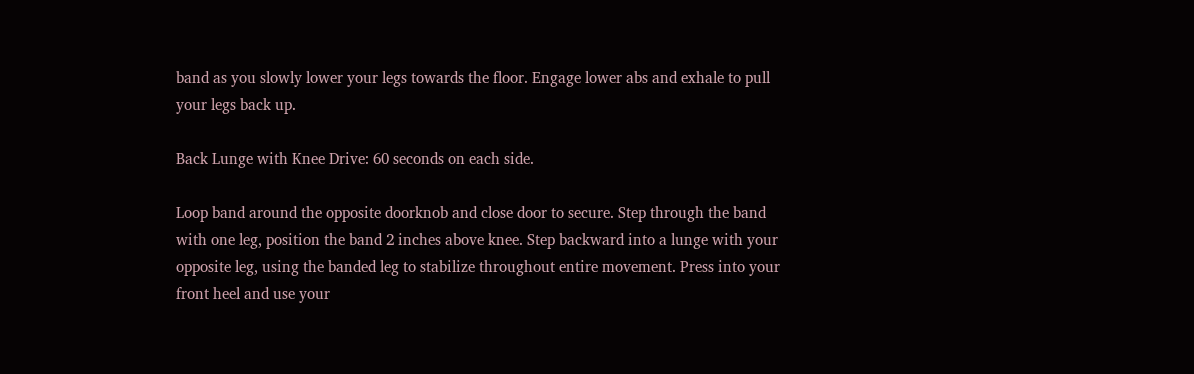band as you slowly lower your legs towards the floor. Engage lower abs and exhale to pull your legs back up.

Back Lunge with Knee Drive: 60 seconds on each side.

Loop band around the opposite doorknob and close door to secure. Step through the band with one leg, position the band 2 inches above knee. Step backward into a lunge with your opposite leg, using the banded leg to stabilize throughout entire movement. Press into your front heel and use your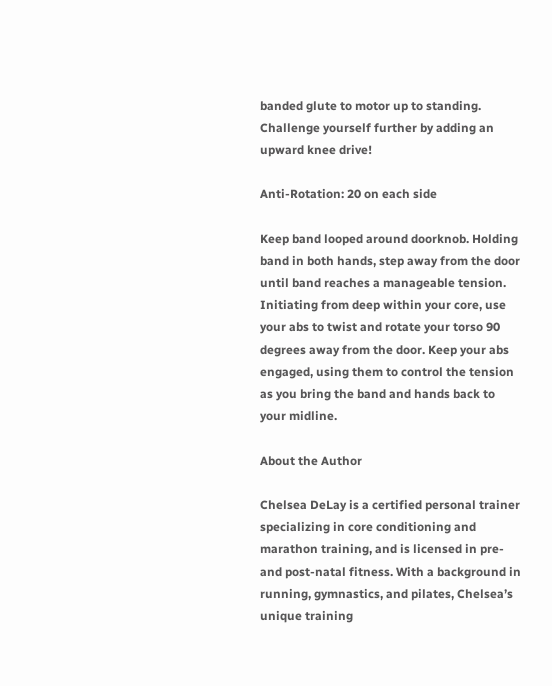banded glute to motor up to standing. Challenge yourself further by adding an upward knee drive!

Anti-Rotation: 20 on each side

Keep band looped around doorknob. Holding band in both hands, step away from the door until band reaches a manageable tension. Initiating from deep within your core, use your abs to twist and rotate your torso 90 degrees away from the door. Keep your abs engaged, using them to control the tension as you bring the band and hands back to your midline.

About the Author

Chelsea DeLay is a certified personal trainer specializing in core conditioning and marathon training, and is licensed in pre- and post-natal fitness. With a background in running, gymnastics, and pilates, Chelsea’s unique training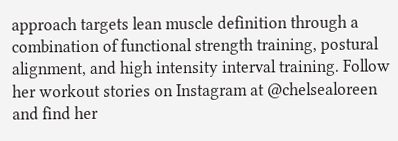approach targets lean muscle definition through a combination of functional strength training, postural alignment, and high intensity interval training. Follow her workout stories on Instagram at @chelsealoreen and find her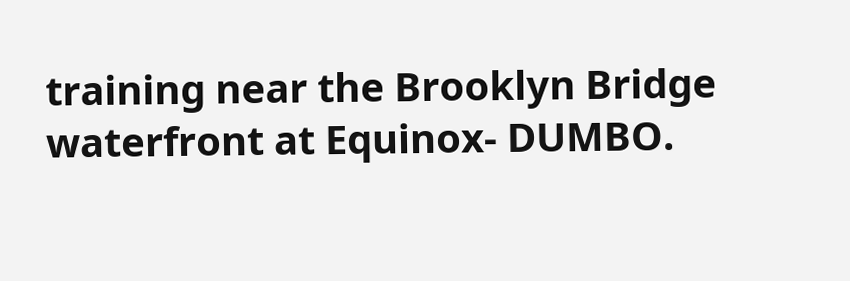training near the Brooklyn Bridge waterfront at Equinox- DUMBO.